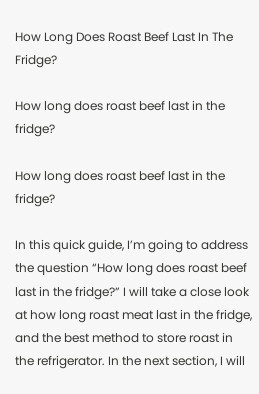How Long Does Roast Beef Last In The Fridge?

How long does roast beef last in the fridge?

How long does roast beef last in the fridge?

In this quick guide, I’m going to address the question “How long does roast beef last in the fridge?” I will take a close look at how long roast meat last in the fridge, and the best method to store roast in the refrigerator. In the next section, I will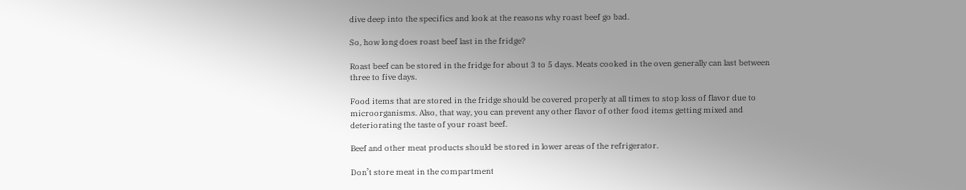dive deep into the specifics and look at the reasons why roast beef go bad.

So, how long does roast beef last in the fridge?

Roast beef can be stored in the fridge for about 3 to 5 days. Meats cooked in the oven generally can last between three to five days.

Food items that are stored in the fridge should be covered properly at all times to stop loss of flavor due to microorganisms. Also, that way, you can prevent any other flavor of other food items getting mixed and deteriorating the taste of your roast beef.

Beef and other meat products should be stored in lower areas of the refrigerator.

Don’t store meat in the compartment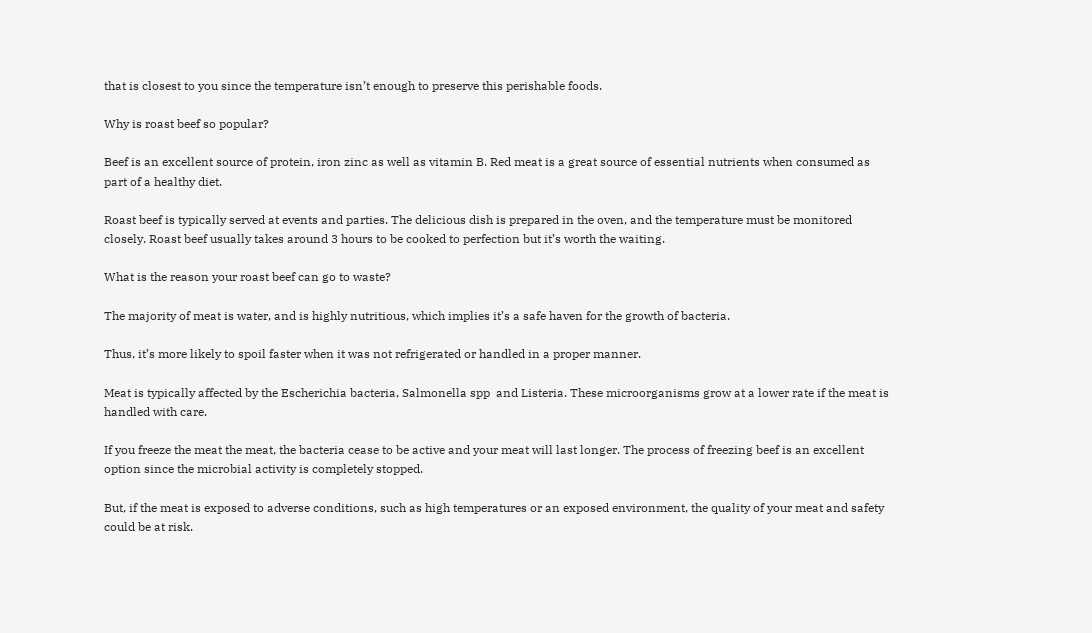that is closest to you since the temperature isn’t enough to preserve this perishable foods.

Why is roast beef so popular?

Beef is an excellent source of protein, iron zinc as well as vitamin B. Red meat is a great source of essential nutrients when consumed as part of a healthy diet.

Roast beef is typically served at events and parties. The delicious dish is prepared in the oven, and the temperature must be monitored closely. Roast beef usually takes around 3 hours to be cooked to perfection but it’s worth the waiting.

What is the reason your roast beef can go to waste?

The majority of meat is water, and is highly nutritious, which implies it’s a safe haven for the growth of bacteria.

Thus, it’s more likely to spoil faster when it was not refrigerated or handled in a proper manner.

Meat is typically affected by the Escherichia bacteria, Salmonella spp  and Listeria. These microorganisms grow at a lower rate if the meat is handled with care.

If you freeze the meat the meat, the bacteria cease to be active and your meat will last longer. The process of freezing beef is an excellent option since the microbial activity is completely stopped.

But, if the meat is exposed to adverse conditions, such as high temperatures or an exposed environment, the quality of your meat and safety could be at risk.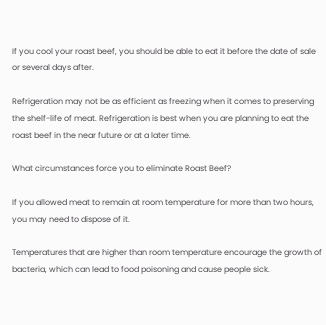If you cool your roast beef, you should be able to eat it before the date of sale or several days after.

Refrigeration may not be as efficient as freezing when it comes to preserving the shelf-life of meat. Refrigeration is best when you are planning to eat the roast beef in the near future or at a later time.

What circumstances force you to eliminate Roast Beef?

If you allowed meat to remain at room temperature for more than two hours, you may need to dispose of it.

Temperatures that are higher than room temperature encourage the growth of bacteria, which can lead to food poisoning and cause people sick.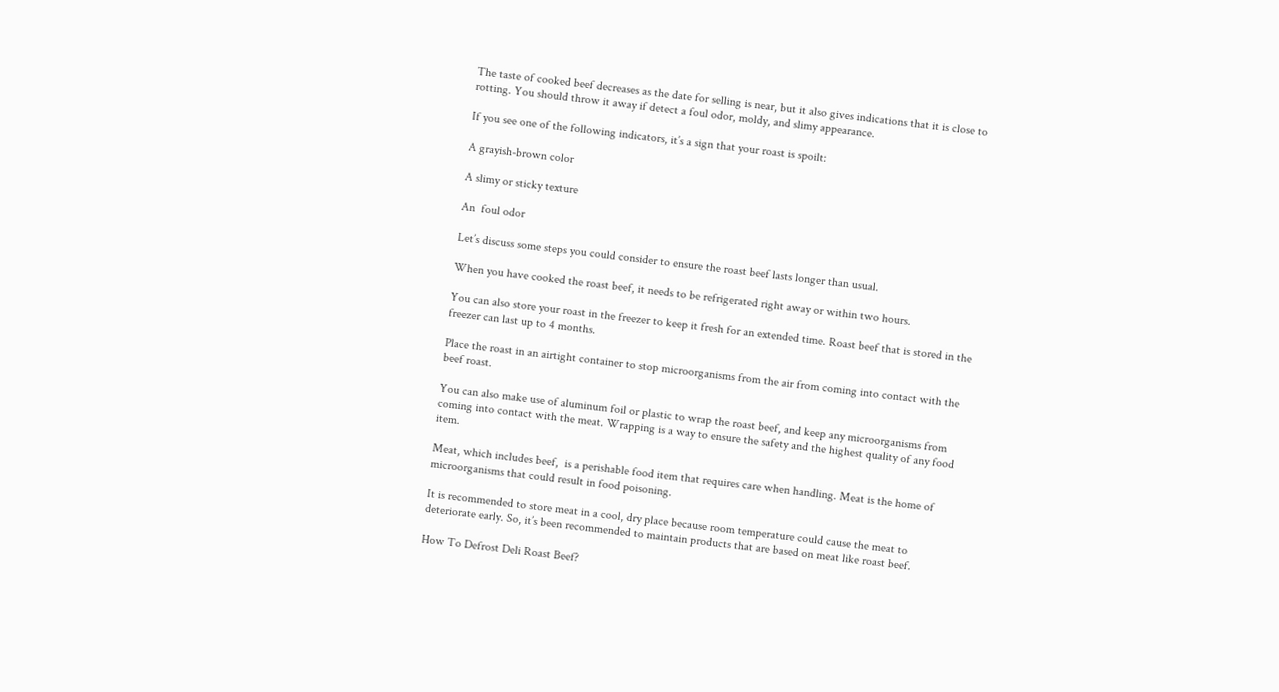The taste of cooked beef decreases as the date for selling is near, but it also gives indications that it is close to rotting. You should throw it away if detect a foul odor, moldy, and slimy appearance.

If you see one of the following indicators, it’s a sign that your roast is spoilt:

A grayish-brown color

A slimy or sticky texture

An  foul odor

Let’s discuss some steps you could consider to ensure the roast beef lasts longer than usual.

When you have cooked the roast beef, it needs to be refrigerated right away or within two hours.

You can also store your roast in the freezer to keep it fresh for an extended time. Roast beef that is stored in the freezer can last up to 4 months.

Place the roast in an airtight container to stop microorganisms from the air from coming into contact with the beef roast.

You can also make use of aluminum foil or plastic to wrap the roast beef, and keep any microorganisms from coming into contact with the meat. Wrapping is a way to ensure the safety and the highest quality of any food item.

Meat, which includes beef,  is a perishable food item that requires care when handling. Meat is the home of microorganisms that could result in food poisoning.

It is recommended to store meat in a cool, dry place because room temperature could cause the meat to deteriorate early. So, it’s been recommended to maintain products that are based on meat like roast beef.

How To Defrost Deli Roast Beef?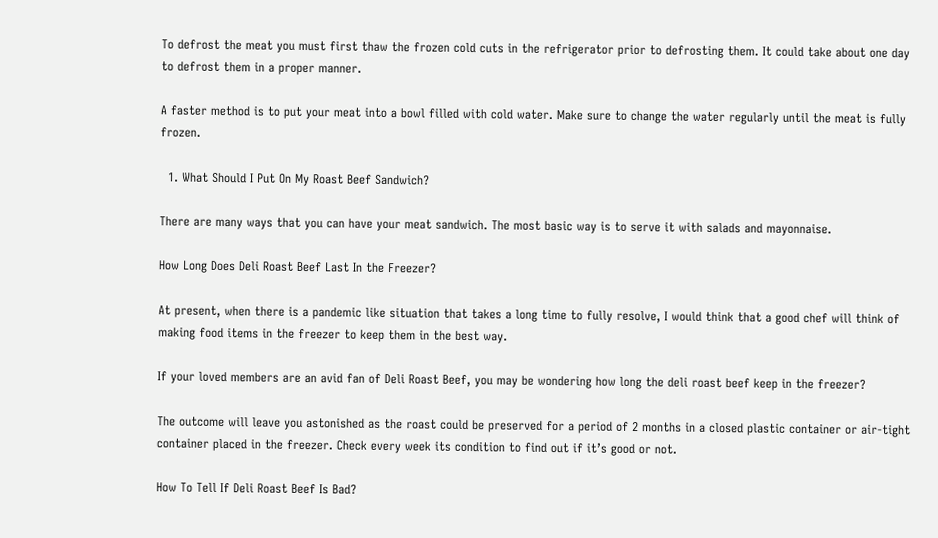To defrost the meat you must first thaw the frozen cold cuts in the refrigerator prior to defrosting them. It could take about one day to defrost them in a proper manner.

A faster method is to put your meat into a bowl filled with cold water. Make sure to change the water regularly until the meat is fully frozen.

  1. What Should I Put On My Roast Beef Sandwich?

There are many ways that you can have your meat sandwich. The most basic way is to serve it with salads and mayonnaise.

How Long Does Deli Roast Beef Last In the Freezer?

At present, when there is a pandemic like situation that takes a long time to fully resolve, I would think that a good chef will think of making food items in the freezer to keep them in the best way.

If your loved members are an avid fan of Deli Roast Beef, you may be wondering how long the deli roast beef keep in the freezer?

The outcome will leave you astonished as the roast could be preserved for a period of 2 months in a closed plastic container or air-tight container placed in the freezer. Check every week its condition to find out if it’s good or not.

How To Tell If Deli Roast Beef Is Bad?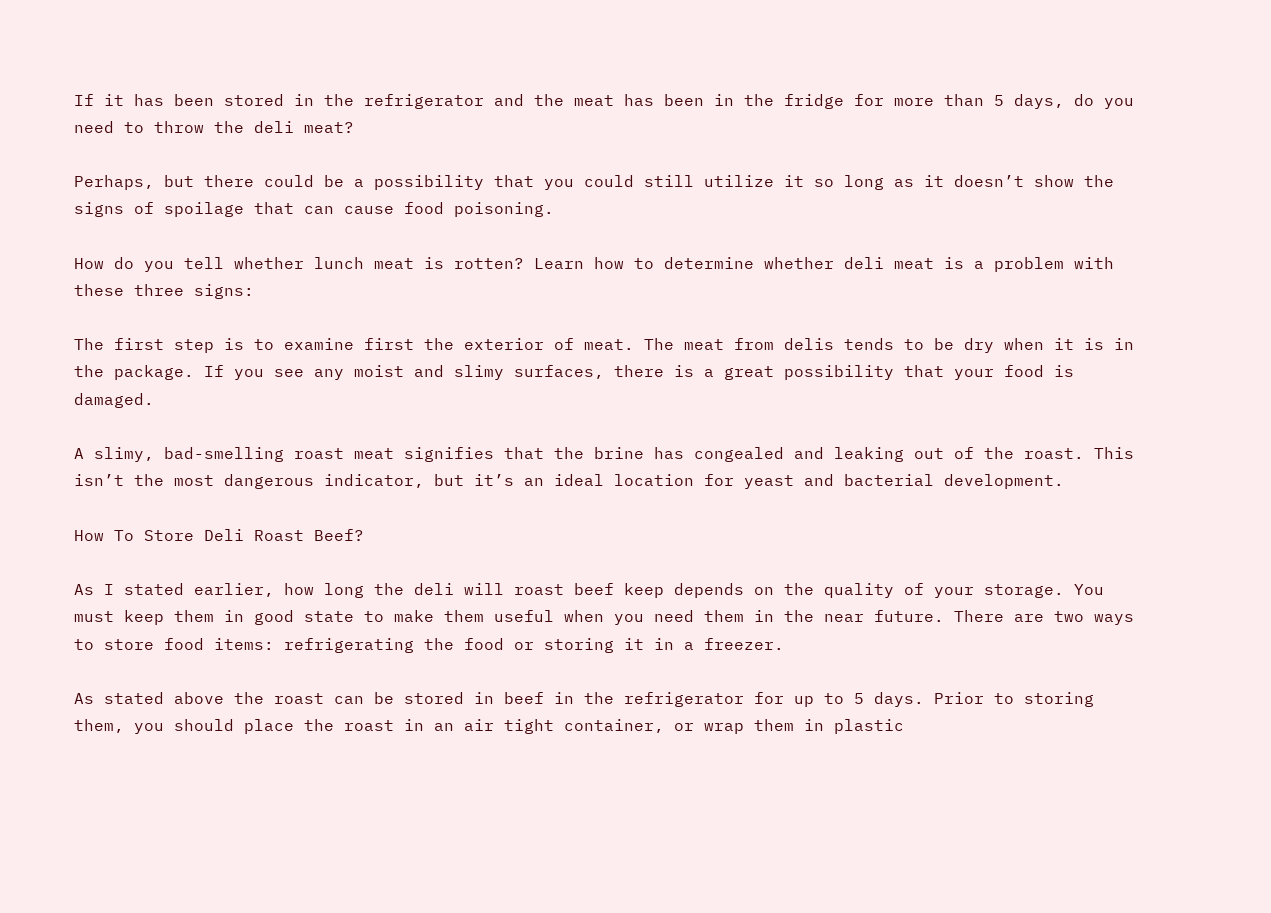If it has been stored in the refrigerator and the meat has been in the fridge for more than 5 days, do you need to throw the deli meat?

Perhaps, but there could be a possibility that you could still utilize it so long as it doesn’t show the signs of spoilage that can cause food poisoning.

How do you tell whether lunch meat is rotten? Learn how to determine whether deli meat is a problem with these three signs:

The first step is to examine first the exterior of meat. The meat from delis tends to be dry when it is in the package. If you see any moist and slimy surfaces, there is a great possibility that your food is damaged.

A slimy, bad-smelling roast meat signifies that the brine has congealed and leaking out of the roast. This isn’t the most dangerous indicator, but it’s an ideal location for yeast and bacterial development.

How To Store Deli Roast Beef?

As I stated earlier, how long the deli will roast beef keep depends on the quality of your storage. You must keep them in good state to make them useful when you need them in the near future. There are two ways to store food items: refrigerating the food or storing it in a freezer.

As stated above the roast can be stored in beef in the refrigerator for up to 5 days. Prior to storing them, you should place the roast in an air tight container, or wrap them in plastic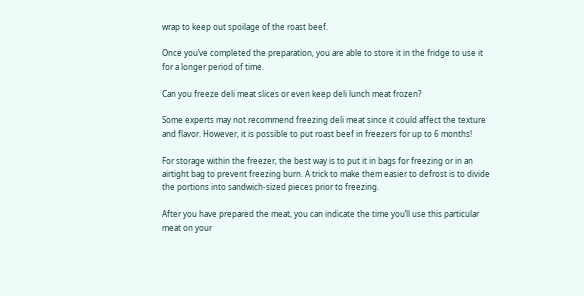wrap to keep out spoilage of the roast beef.

Once you’ve completed the preparation, you are able to store it in the fridge to use it for a longer period of time.

Can you freeze deli meat slices or even keep deli lunch meat frozen?

Some experts may not recommend freezing deli meat since it could affect the texture and flavor. However, it is possible to put roast beef in freezers for up to 6 months!

For storage within the freezer, the best way is to put it in bags for freezing or in an airtight bag to prevent freezing burn. A trick to make them easier to defrost is to divide the portions into sandwich-sized pieces prior to freezing.

After you have prepared the meat, you can indicate the time you’ll use this particular meat on your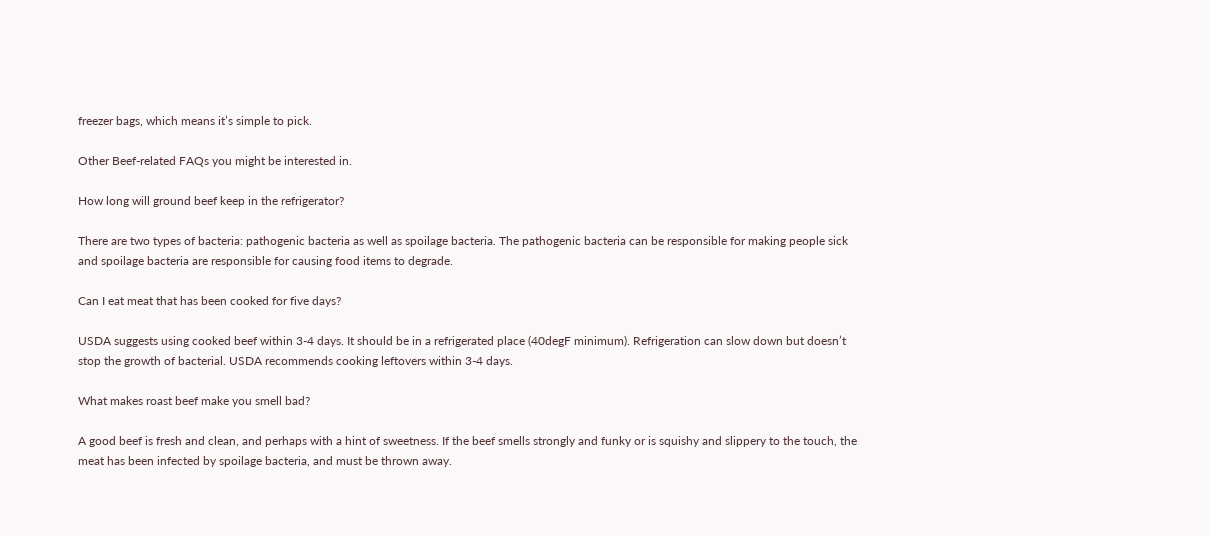freezer bags, which means it’s simple to pick.

Other Beef-related FAQs you might be interested in.

How long will ground beef keep in the refrigerator?

There are two types of bacteria: pathogenic bacteria as well as spoilage bacteria. The pathogenic bacteria can be responsible for making people sick and spoilage bacteria are responsible for causing food items to degrade.

Can I eat meat that has been cooked for five days?

USDA suggests using cooked beef within 3-4 days. It should be in a refrigerated place (40degF minimum). Refrigeration can slow down but doesn’t stop the growth of bacterial. USDA recommends cooking leftovers within 3-4 days.

What makes roast beef make you smell bad?

A good beef is fresh and clean, and perhaps with a hint of sweetness. If the beef smells strongly and funky or is squishy and slippery to the touch, the meat has been infected by spoilage bacteria, and must be thrown away.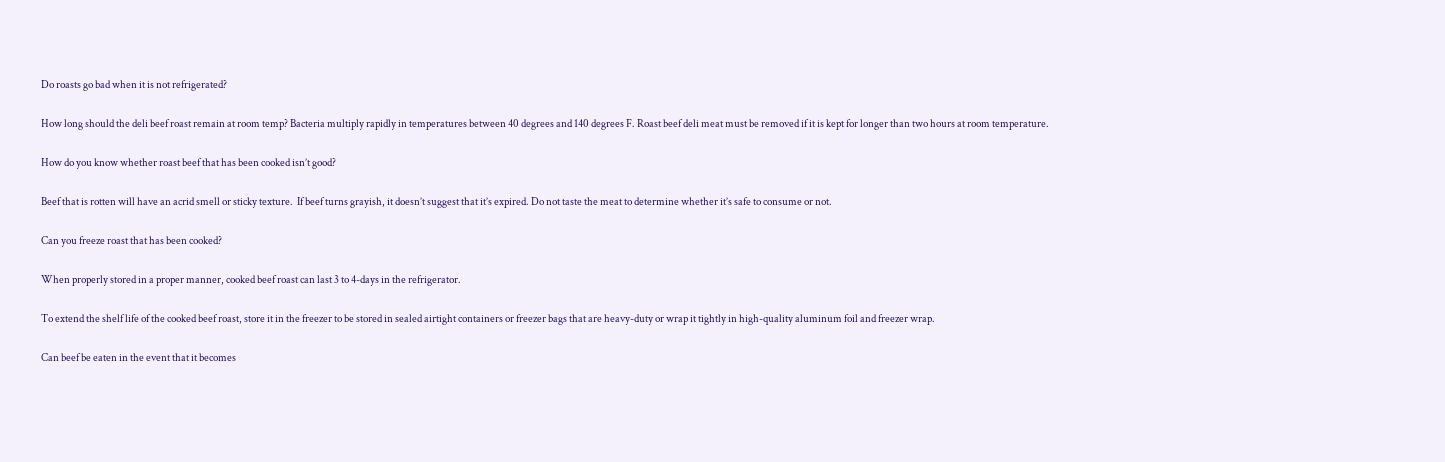Do roasts go bad when it is not refrigerated?

How long should the deli beef roast remain at room temp? Bacteria multiply rapidly in temperatures between 40 degrees and 140 degrees F. Roast beef deli meat must be removed if it is kept for longer than two hours at room temperature.

How do you know whether roast beef that has been cooked isn’t good?

Beef that is rotten will have an acrid smell or sticky texture.  If beef turns grayish, it doesn’t suggest that it’s expired. Do not taste the meat to determine whether it’s safe to consume or not.

Can you freeze roast that has been cooked?

When properly stored in a proper manner, cooked beef roast can last 3 to 4-days in the refrigerator.

To extend the shelf life of the cooked beef roast, store it in the freezer to be stored in sealed airtight containers or freezer bags that are heavy-duty or wrap it tightly in high-quality aluminum foil and freezer wrap.

Can beef be eaten in the event that it becomes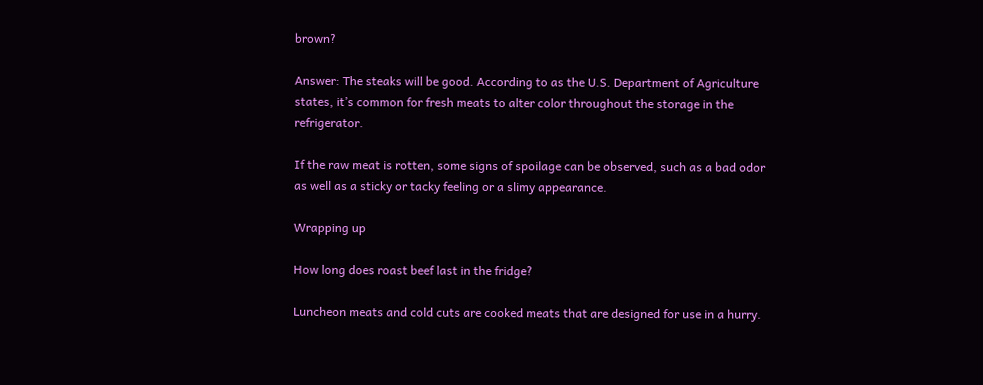brown?

Answer: The steaks will be good. According to as the U.S. Department of Agriculture states, it’s common for fresh meats to alter color throughout the storage in the refrigerator.

If the raw meat is rotten, some signs of spoilage can be observed, such as a bad odor as well as a sticky or tacky feeling or a slimy appearance.

Wrapping up

How long does roast beef last in the fridge?

Luncheon meats and cold cuts are cooked meats that are designed for use in a hurry.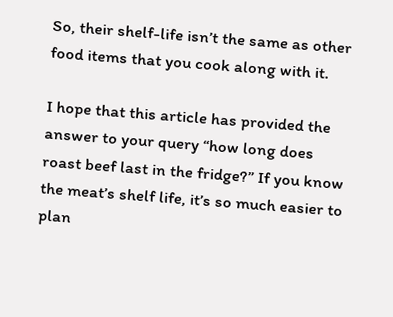So, their shelf-life isn’t the same as other food items that you cook along with it.

I hope that this article has provided the answer to your query “how long does roast beef last in the fridge?” If you know the meat’s shelf life, it’s so much easier to plan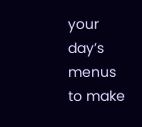your day’s menus to make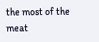the most of the meat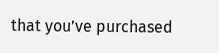that you’ve purchased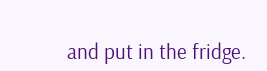and put in the fridge.